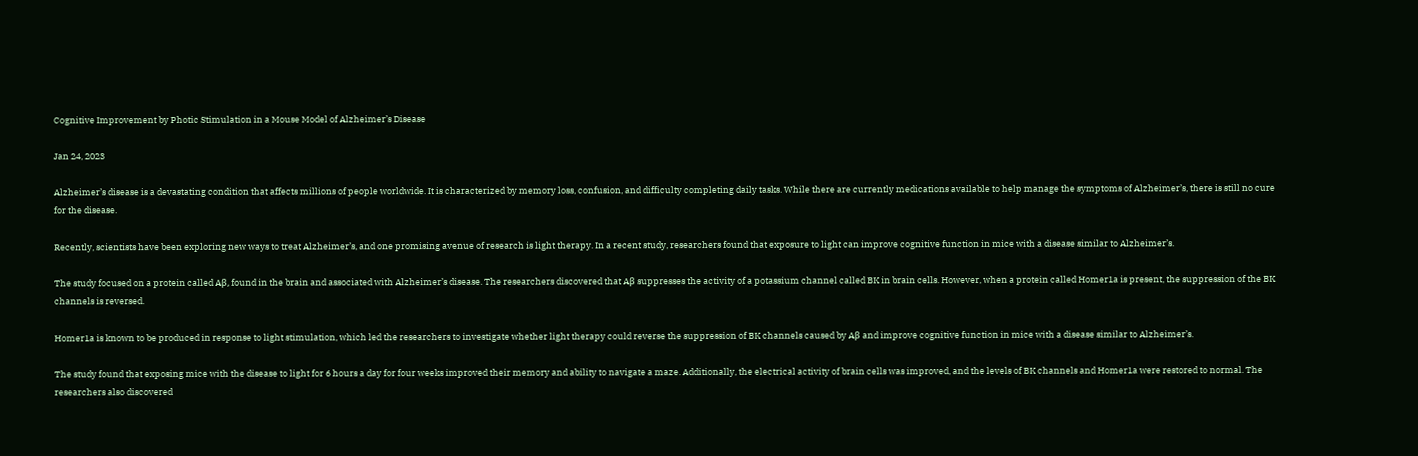Cognitive Improvement by Photic Stimulation in a Mouse Model of Alzheimer’s Disease

Jan 24, 2023

Alzheimer’s disease is a devastating condition that affects millions of people worldwide. It is characterized by memory loss, confusion, and difficulty completing daily tasks. While there are currently medications available to help manage the symptoms of Alzheimer’s, there is still no cure for the disease.

Recently, scientists have been exploring new ways to treat Alzheimer’s, and one promising avenue of research is light therapy. In a recent study, researchers found that exposure to light can improve cognitive function in mice with a disease similar to Alzheimer’s.

The study focused on a protein called Aβ, found in the brain and associated with Alzheimer’s disease. The researchers discovered that Aβ suppresses the activity of a potassium channel called BK in brain cells. However, when a protein called Homer1a is present, the suppression of the BK channels is reversed.

Homer1a is known to be produced in response to light stimulation, which led the researchers to investigate whether light therapy could reverse the suppression of BK channels caused by Aβ and improve cognitive function in mice with a disease similar to Alzheimer’s.

The study found that exposing mice with the disease to light for 6 hours a day for four weeks improved their memory and ability to navigate a maze. Additionally, the electrical activity of brain cells was improved, and the levels of BK channels and Homer1a were restored to normal. The researchers also discovered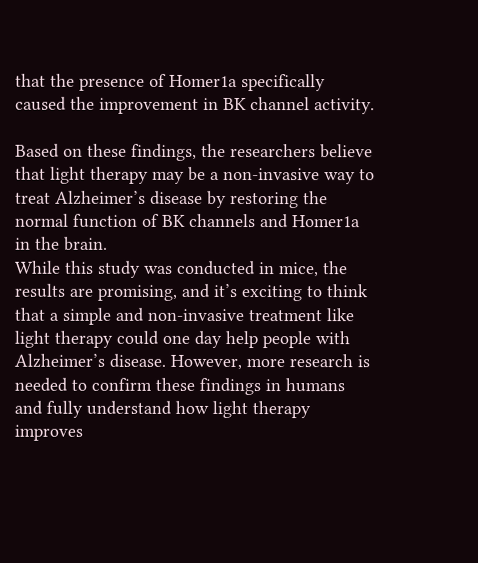that the presence of Homer1a specifically caused the improvement in BK channel activity.

Based on these findings, the researchers believe that light therapy may be a non-invasive way to treat Alzheimer’s disease by restoring the normal function of BK channels and Homer1a in the brain.
While this study was conducted in mice, the results are promising, and it’s exciting to think that a simple and non-invasive treatment like light therapy could one day help people with Alzheimer’s disease. However, more research is needed to confirm these findings in humans and fully understand how light therapy improves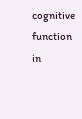cognitive function in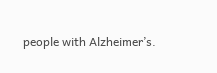people with Alzheimer’s.